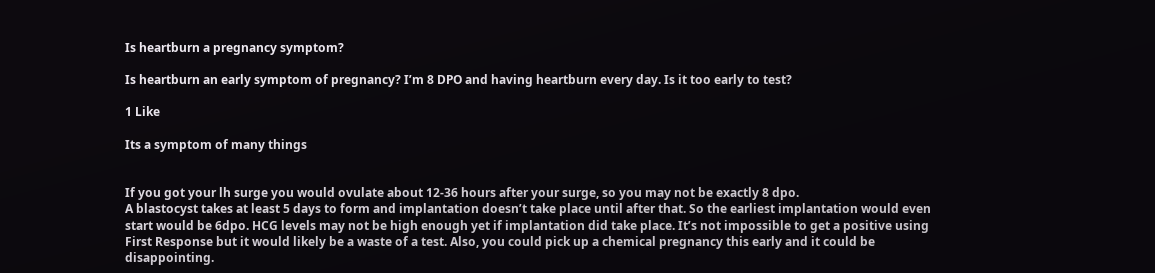Is heartburn a pregnancy symptom?

Is heartburn an early symptom of pregnancy? I’m 8 DPO and having heartburn every day. Is it too early to test?

1 Like

Its a symptom of many things


If you got your lh surge you would ovulate about 12-36 hours after your surge, so you may not be exactly 8 dpo.
A blastocyst takes at least 5 days to form and implantation doesn’t take place until after that. So the earliest implantation would even start would be 6dpo. HCG levels may not be high enough yet if implantation did take place. It’s not impossible to get a positive using First Response but it would likely be a waste of a test. Also, you could pick up a chemical pregnancy this early and it could be disappointing.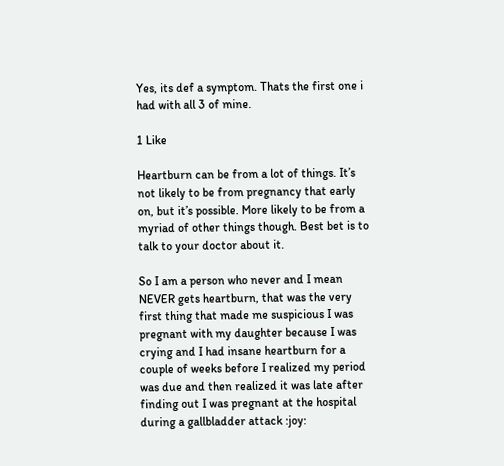Yes, its def a symptom. Thats the first one i had with all 3 of mine.

1 Like

Heartburn can be from a lot of things. It’s not likely to be from pregnancy that early on, but it’s possible. More likely to be from a myriad of other things though. Best bet is to talk to your doctor about it.

So I am a person who never and I mean NEVER gets heartburn, that was the very first thing that made me suspicious I was pregnant with my daughter because I was crying and I had insane heartburn for a couple of weeks before I realized my period was due and then realized it was late after finding out I was pregnant at the hospital during a gallbladder attack :joy: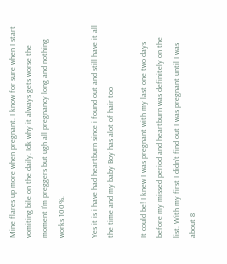Mine flares up more when pregnant. I know for sure when I start vomiting bile on the daily. Idk why it always gets worse the moment I’m preggers but ugh all pregnancy long and nothing works 100%.

Yes it is i have had heartburn since i found out and still have it all the time and my baby Boy has alot of hair too

It could be! I knew I was pregnant with my last one two days before my missed period and heartburn was definitely on the list. With my first I didn’t find out I was pregnant until I was about 8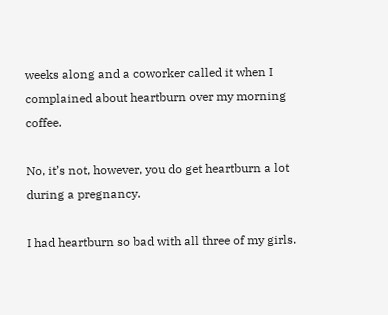weeks along and a coworker called it when I complained about heartburn over my morning coffee.

No, it’s not, however, you do get heartburn a lot during a pregnancy.

I had heartburn so bad with all three of my girls.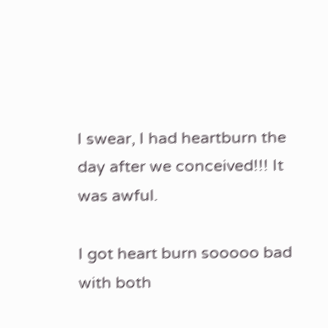I swear, I had heartburn the day after we conceived!!! It was awful.

I got heart burn sooooo bad with both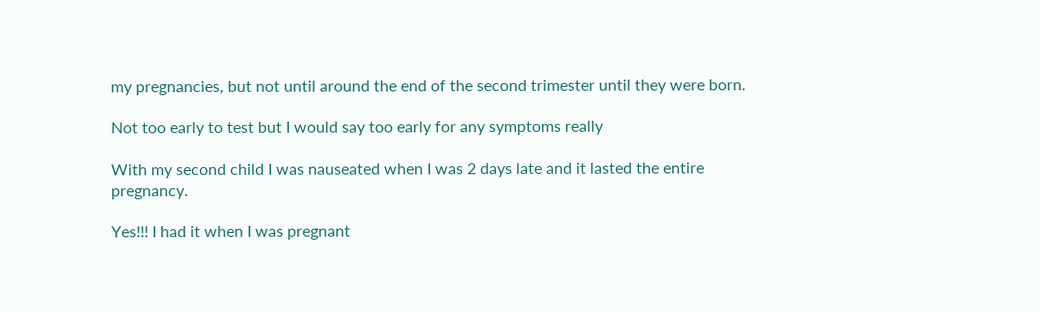my pregnancies, but not until around the end of the second trimester until they were born.

Not too early to test but I would say too early for any symptoms really

With my second child I was nauseated when I was 2 days late and it lasted the entire pregnancy.

Yes!!! I had it when I was pregnant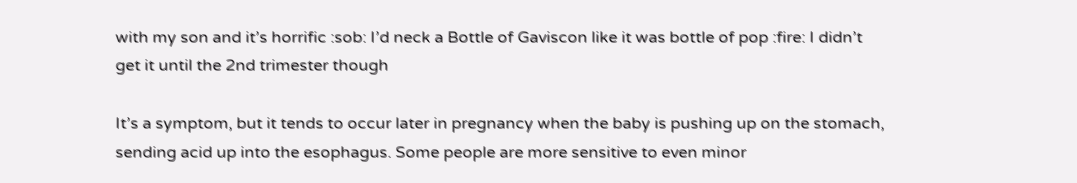with my son and it’s horrific :sob: I’d neck a Bottle of Gaviscon like it was bottle of pop :fire: I didn’t get it until the 2nd trimester though

It’s a symptom, but it tends to occur later in pregnancy when the baby is pushing up on the stomach, sending acid up into the esophagus. Some people are more sensitive to even minor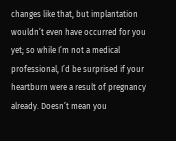changes like that, but implantation wouldn’t even have occurred for you yet; so while I’m not a medical professional, I’d be surprised if your heartburn were a result of pregnancy already. Doesn’t mean you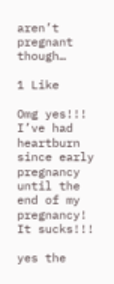aren’t pregnant though…

1 Like

Omg yes!!! I’ve had heartburn since early pregnancy until the end of my pregnancy! It sucks!!!

yes the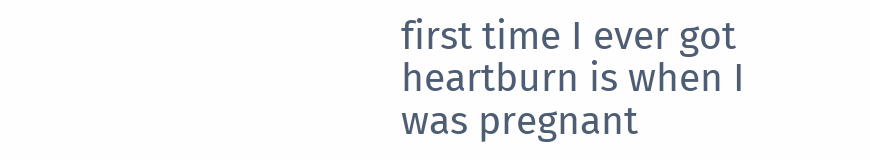first time I ever got heartburn is when I was pregnant